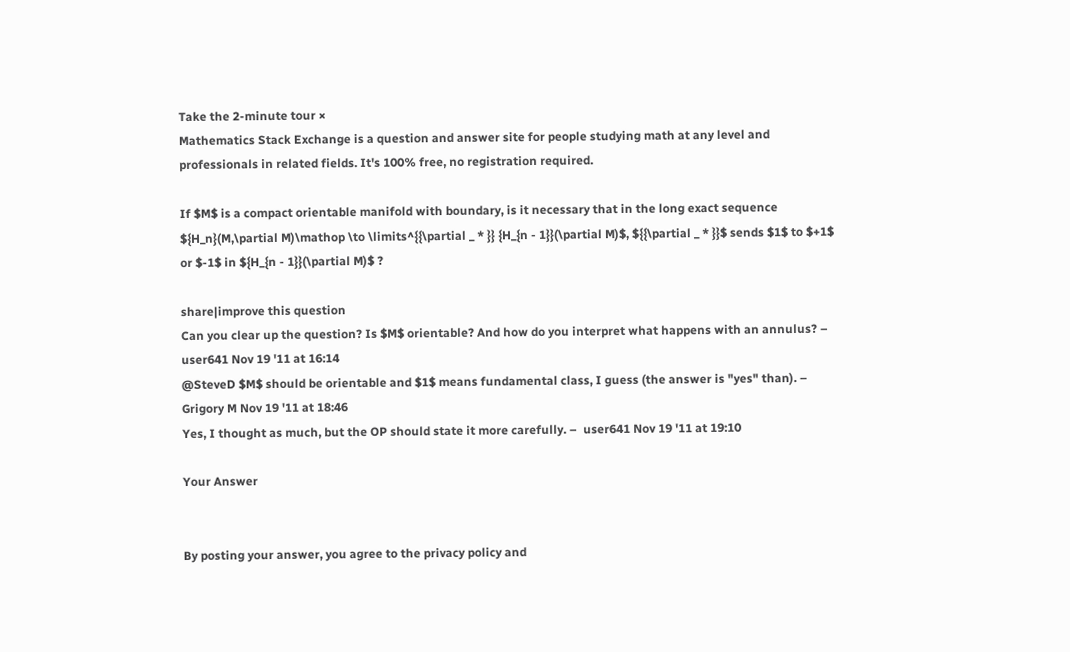Take the 2-minute tour ×
Mathematics Stack Exchange is a question and answer site for people studying math at any level and professionals in related fields. It's 100% free, no registration required.

If $M$ is a compact orientable manifold with boundary, is it necessary that in the long exact sequence ${H_n}(M,\partial M)\mathop \to \limits^{{\partial _ * }} {H_{n - 1}}(\partial M)$, ${{\partial _ * }}$ sends $1$ to $+1$ or $-1$ in ${H_{n - 1}}(\partial M)$ ?

share|improve this question
Can you clear up the question? Is $M$ orientable? And how do you interpret what happens with an annulus? –  user641 Nov 19 '11 at 16:14
@SteveD $M$ should be orientable and $1$ means fundamental class, I guess (the answer is "yes" than). –  Grigory M Nov 19 '11 at 18:46
Yes, I thought as much, but the OP should state it more carefully. –  user641 Nov 19 '11 at 19:10

Your Answer


By posting your answer, you agree to the privacy policy and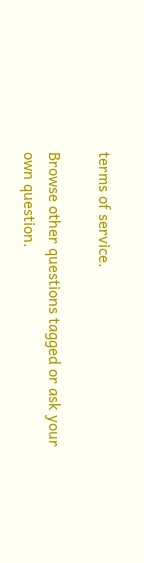terms of service.

Browse other questions tagged or ask your own question.